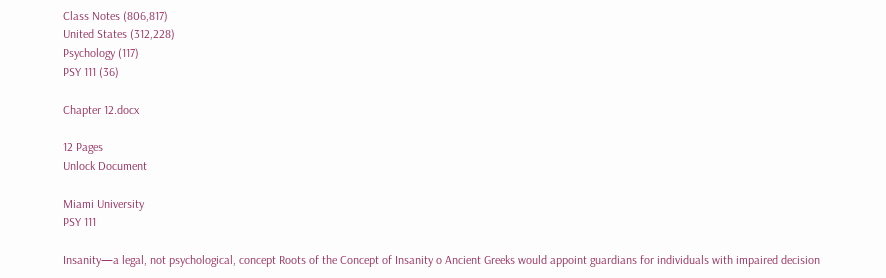Class Notes (806,817)
United States (312,228)
Psychology (117)
PSY 111 (36)

Chapter 12.docx

12 Pages
Unlock Document

Miami University
PSY 111

Insanity—a legal, not psychological, concept Roots of the Concept of Insanity o Ancient Greeks would appoint guardians for individuals with impaired decision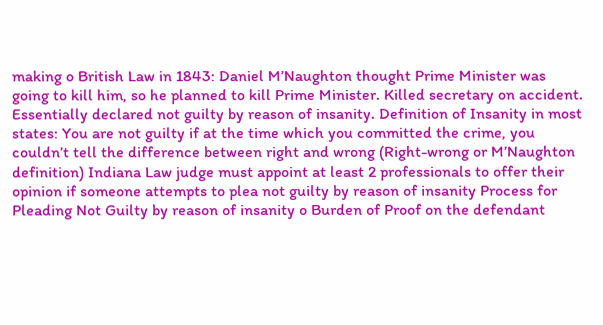making o British Law in 1843: Daniel M’Naughton thought Prime Minister was going to kill him, so he planned to kill Prime Minister. Killed secretary on accident. Essentially declared not guilty by reason of insanity. Definition of Insanity in most states: You are not guilty if at the time which you committed the crime, you couldn’t tell the difference between right and wrong (Right-wrong or M’Naughton definition) Indiana Law judge must appoint at least 2 professionals to offer their opinion if someone attempts to plea not guilty by reason of insanity Process for Pleading Not Guilty by reason of insanity o Burden of Proof on the defendant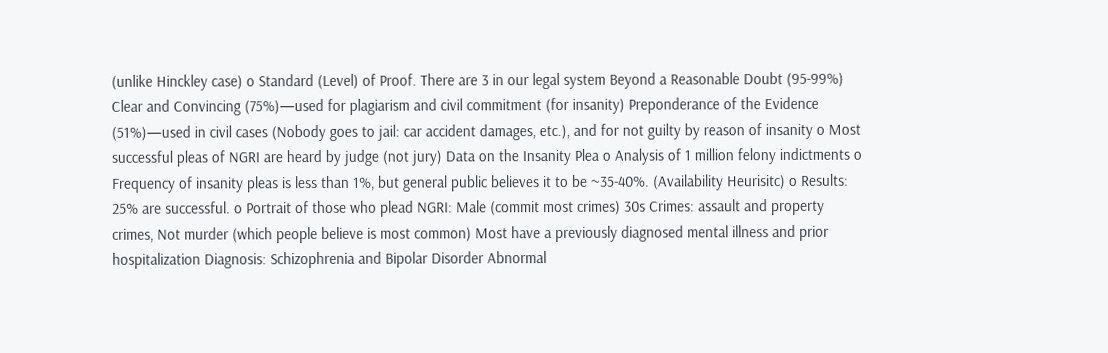(unlike Hinckley case) o Standard (Level) of Proof. There are 3 in our legal system Beyond a Reasonable Doubt (95-99%) Clear and Convincing (75%)—used for plagiarism and civil commitment (for insanity) Preponderance of the Evidence (51%)—used in civil cases (Nobody goes to jail: car accident damages, etc.), and for not guilty by reason of insanity o Most successful pleas of NGRI are heard by judge (not jury) Data on the Insanity Plea o Analysis of 1 million felony indictments o Frequency of insanity pleas is less than 1%, but general public believes it to be ~35-40%. (Availability Heurisitc) o Results: 25% are successful. o Portrait of those who plead NGRI: Male (commit most crimes) 30s Crimes: assault and property crimes, Not murder (which people believe is most common) Most have a previously diagnosed mental illness and prior hospitalization Diagnosis: Schizophrenia and Bipolar Disorder Abnormal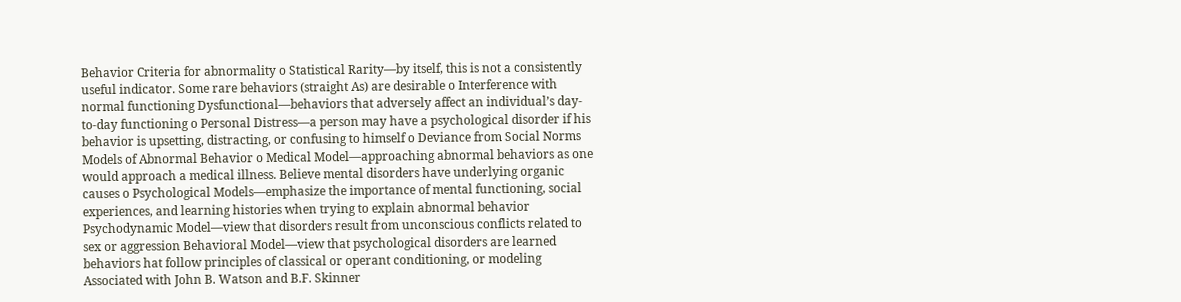Behavior Criteria for abnormality o Statistical Rarity—by itself, this is not a consistently useful indicator. Some rare behaviors (straight As) are desirable o Interference with normal functioning Dysfunctional—behaviors that adversely affect an individual’s day-to-day functioning o Personal Distress—a person may have a psychological disorder if his behavior is upsetting, distracting, or confusing to himself o Deviance from Social Norms Models of Abnormal Behavior o Medical Model—approaching abnormal behaviors as one would approach a medical illness. Believe mental disorders have underlying organic causes o Psychological Models—emphasize the importance of mental functioning, social experiences, and learning histories when trying to explain abnormal behavior Psychodynamic Model—view that disorders result from unconscious conflicts related to sex or aggression Behavioral Model—view that psychological disorders are learned behaviors hat follow principles of classical or operant conditioning, or modeling Associated with John B. Watson and B.F. Skinner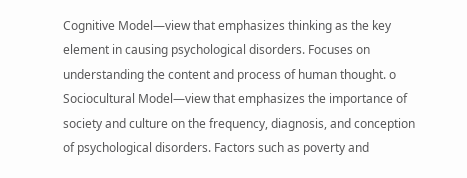Cognitive Model—view that emphasizes thinking as the key element in causing psychological disorders. Focuses on understanding the content and process of human thought. o Sociocultural Model—view that emphasizes the importance of society and culture on the frequency, diagnosis, and conception of psychological disorders. Factors such as poverty and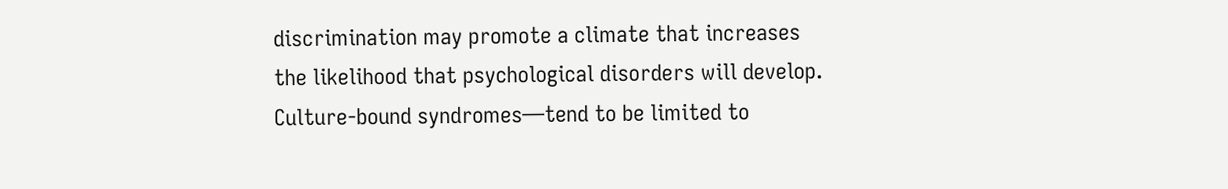discrimination may promote a climate that increases the likelihood that psychological disorders will develop. Culture-bound syndromes—tend to be limited to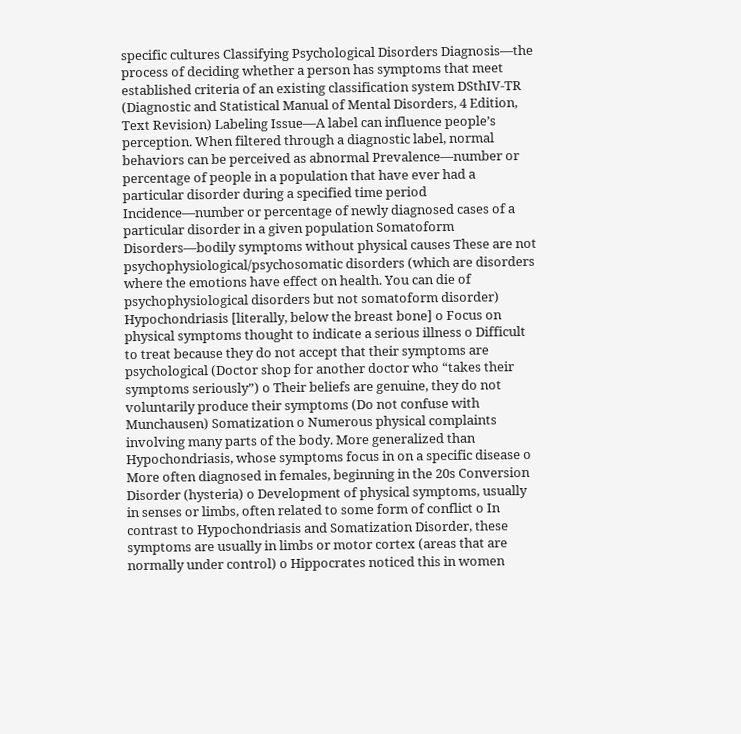specific cultures Classifying Psychological Disorders Diagnosis—the process of deciding whether a person has symptoms that meet established criteria of an existing classification system DSthIV-TR (Diagnostic and Statistical Manual of Mental Disorders, 4 Edition, Text Revision) Labeling Issue—A label can influence people’s perception. When filtered through a diagnostic label, normal behaviors can be perceived as abnormal Prevalence—number or percentage of people in a population that have ever had a particular disorder during a specified time period Incidence—number or percentage of newly diagnosed cases of a particular disorder in a given population Somatoform Disorders—bodily symptoms without physical causes These are not psychophysiological/psychosomatic disorders (which are disorders where the emotions have effect on health. You can die of psychophysiological disorders but not somatoform disorder) Hypochondriasis [literally, below the breast bone] o Focus on physical symptoms thought to indicate a serious illness o Difficult to treat because they do not accept that their symptoms are psychological (Doctor shop for another doctor who “takes their symptoms seriously”) o Their beliefs are genuine, they do not voluntarily produce their symptoms (Do not confuse with Munchausen) Somatization o Numerous physical complaints involving many parts of the body. More generalized than Hypochondriasis, whose symptoms focus in on a specific disease o More often diagnosed in females, beginning in the 20s Conversion Disorder (hysteria) o Development of physical symptoms, usually in senses or limbs, often related to some form of conflict o In contrast to Hypochondriasis and Somatization Disorder, these symptoms are usually in limbs or motor cortex (areas that are normally under control) o Hippocrates noticed this in women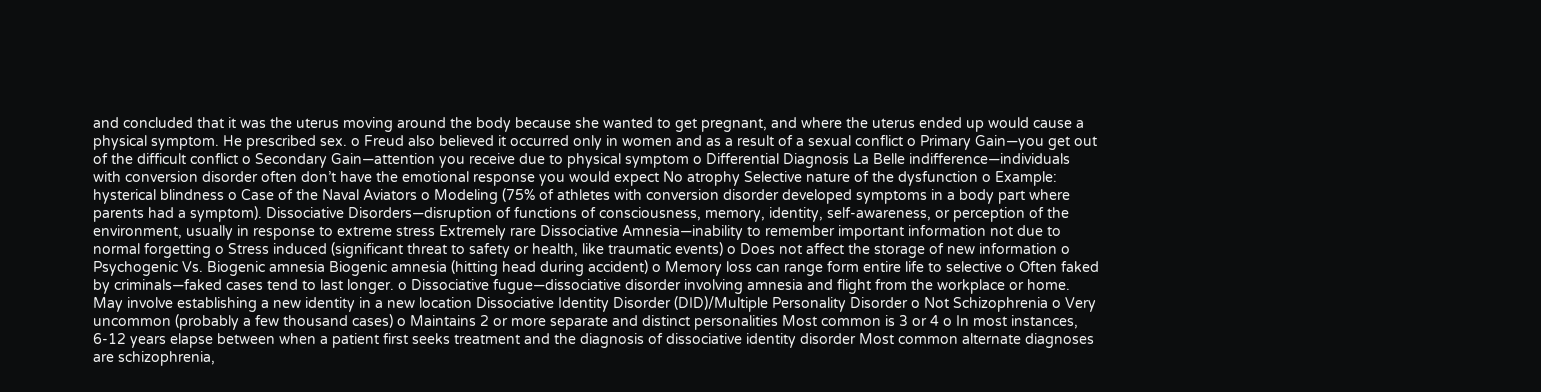and concluded that it was the uterus moving around the body because she wanted to get pregnant, and where the uterus ended up would cause a physical symptom. He prescribed sex. o Freud also believed it occurred only in women and as a result of a sexual conflict o Primary Gain—you get out of the difficult conflict o Secondary Gain—attention you receive due to physical symptom o Differential Diagnosis La Belle indifference—individuals with conversion disorder often don’t have the emotional response you would expect No atrophy Selective nature of the dysfunction o Example: hysterical blindness o Case of the Naval Aviators o Modeling (75% of athletes with conversion disorder developed symptoms in a body part where parents had a symptom). Dissociative Disorders—disruption of functions of consciousness, memory, identity, self-awareness, or perception of the environment, usually in response to extreme stress Extremely rare Dissociative Amnesia—inability to remember important information not due to normal forgetting o Stress induced (significant threat to safety or health, like traumatic events) o Does not affect the storage of new information o Psychogenic Vs. Biogenic amnesia Biogenic amnesia (hitting head during accident) o Memory loss can range form entire life to selective o Often faked by criminals—faked cases tend to last longer. o Dissociative fugue—dissociative disorder involving amnesia and flight from the workplace or home. May involve establishing a new identity in a new location Dissociative Identity Disorder (DID)/Multiple Personality Disorder o Not Schizophrenia o Very uncommon (probably a few thousand cases) o Maintains 2 or more separate and distinct personalities Most common is 3 or 4 o In most instances, 6-12 years elapse between when a patient first seeks treatment and the diagnosis of dissociative identity disorder Most common alternate diagnoses are schizophrenia,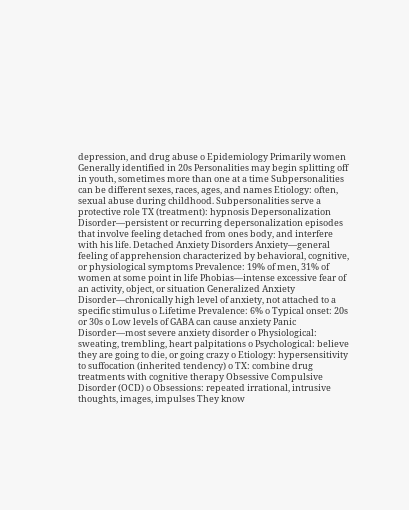depression, and drug abuse o Epidemiology Primarily women Generally identified in 20s Personalities may begin splitting off in youth, sometimes more than one at a time Subpersonalities can be different sexes, races, ages, and names Etiology: often, sexual abuse during childhood. Subpersonalities serve a protective role TX (treatment): hypnosis Depersonalization Disorder—persistent or recurring depersonalization episodes that involve feeling detached from ones body, and interfere with his life. Detached Anxiety Disorders Anxiety—general feeling of apprehension characterized by behavioral, cognitive, or physiological symptoms Prevalence: 19% of men, 31% of women at some point in life Phobias—intense excessive fear of an activity, object, or situation Generalized Anxiety Disorder—chronically high level of anxiety, not attached to a specific stimulus o Lifetime Prevalence: 6% o Typical onset: 20s or 30s o Low levels of GABA can cause anxiety Panic Disorder—most severe anxiety disorder o Physiological: sweating, trembling, heart palpitations o Psychological: believe they are going to die, or going crazy o Etiology: hypersensitivity to suffocation (inherited tendency) o TX: combine drug treatments with cognitive therapy Obsessive Compulsive Disorder (OCD) o Obsessions: repeated irrational, intrusive thoughts, images, impulses They know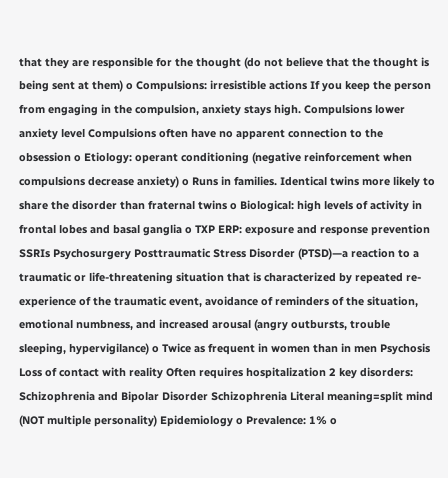that they are responsible for the thought (do not believe that the thought is being sent at them) o Compulsions: irresistible actions If you keep the person from engaging in the compulsion, anxiety stays high. Compulsions lower anxiety level Compulsions often have no apparent connection to the obsession o Etiology: operant conditioning (negative reinforcement when compulsions decrease anxiety) o Runs in families. Identical twins more likely to share the disorder than fraternal twins o Biological: high levels of activity in frontal lobes and basal ganglia o TXP ERP: exposure and response prevention SSRIs Psychosurgery Posttraumatic Stress Disorder (PTSD)—a reaction to a traumatic or life-threatening situation that is characterized by repeated re- experience of the traumatic event, avoidance of reminders of the situation, emotional numbness, and increased arousal (angry outbursts, trouble sleeping, hypervigilance) o Twice as frequent in women than in men Psychosis Loss of contact with reality Often requires hospitalization 2 key disorders: Schizophrenia and Bipolar Disorder Schizophrenia Literal meaning=split mind (NOT multiple personality) Epidemiology o Prevalence: 1% o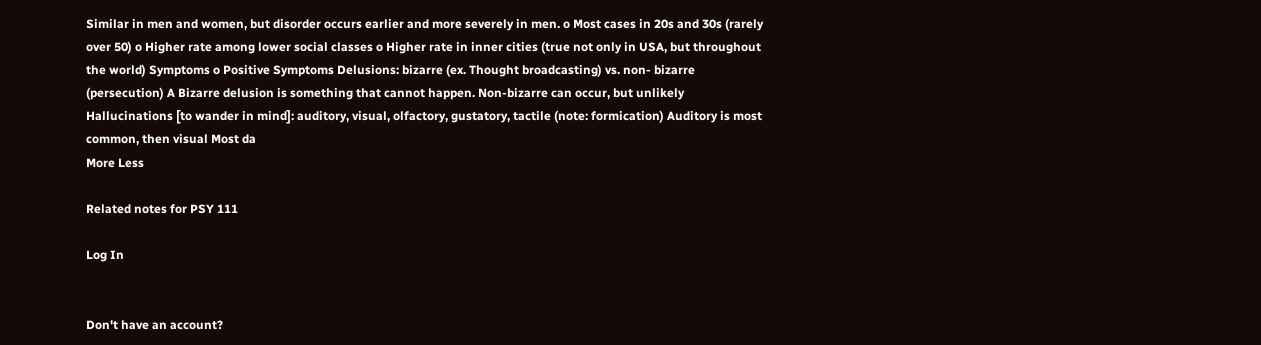Similar in men and women, but disorder occurs earlier and more severely in men. o Most cases in 20s and 30s (rarely over 50) o Higher rate among lower social classes o Higher rate in inner cities (true not only in USA, but throughout the world) Symptoms o Positive Symptoms Delusions: bizarre (ex. Thought broadcasting) vs. non- bizarre (persecution) A Bizarre delusion is something that cannot happen. Non-bizarre can occur, but unlikely Hallucinations [to wander in mind]: auditory, visual, olfactory, gustatory, tactile (note: formication) Auditory is most common, then visual Most da
More Less

Related notes for PSY 111

Log In


Don't have an account?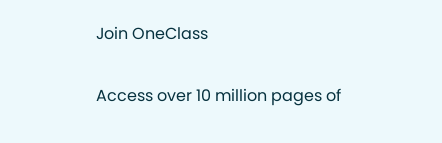Join OneClass

Access over 10 million pages of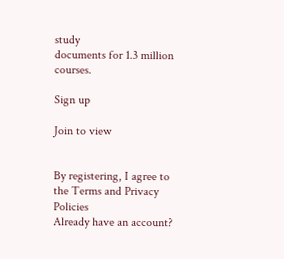study
documents for 1.3 million courses.

Sign up

Join to view


By registering, I agree to the Terms and Privacy Policies
Already have an account?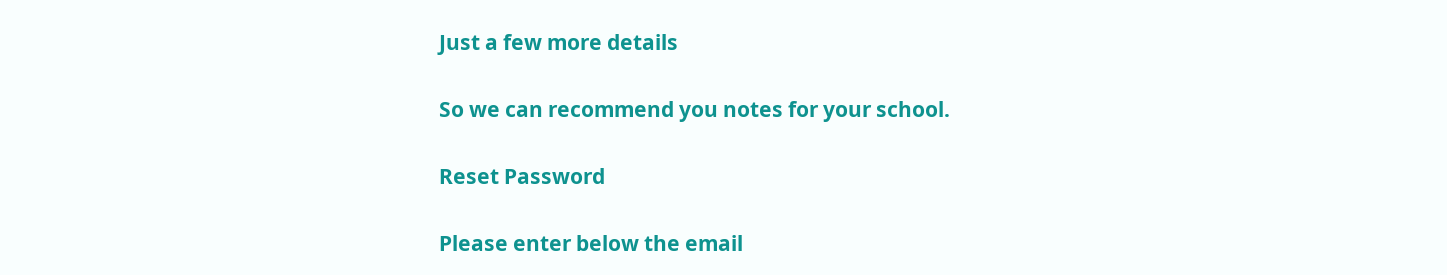Just a few more details

So we can recommend you notes for your school.

Reset Password

Please enter below the email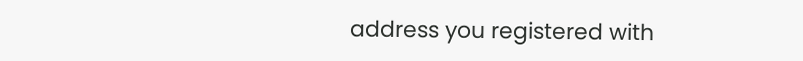address you registered with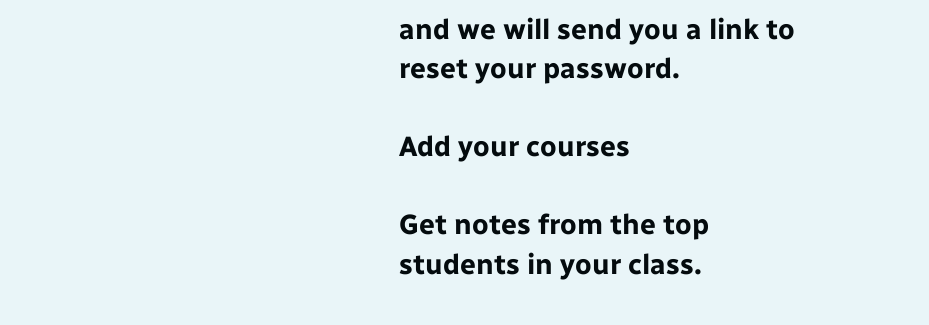and we will send you a link to reset your password.

Add your courses

Get notes from the top students in your class.